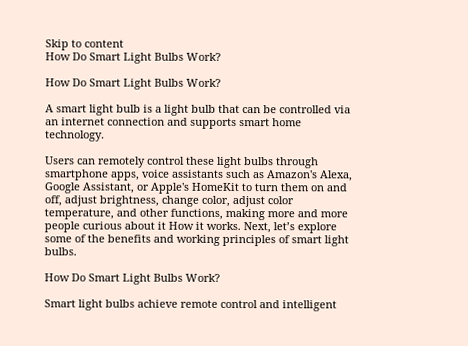Skip to content
How Do Smart Light Bulbs Work?

How Do Smart Light Bulbs Work?

A smart light bulb is a light bulb that can be controlled via an internet connection and supports smart home technology.

Users can remotely control these light bulbs through smartphone apps, voice assistants such as Amazon's Alexa, Google Assistant, or Apple's HomeKit to turn them on and off, adjust brightness, change color, adjust color temperature, and other functions, making more and more people curious about it How it works. Next, let’s explore some of the benefits and working principles of smart light bulbs.

How Do Smart Light Bulbs Work?

Smart light bulbs achieve remote control and intelligent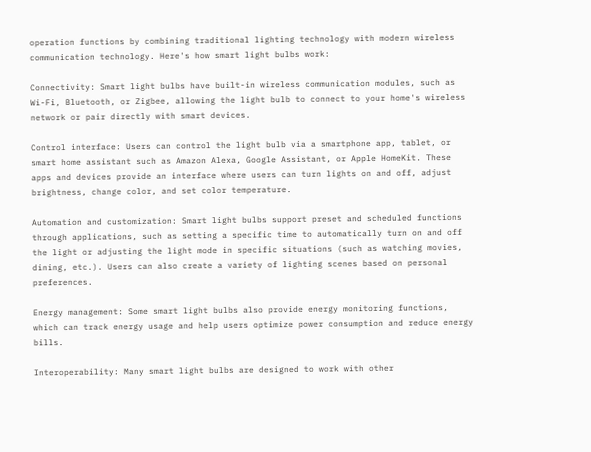operation functions by combining traditional lighting technology with modern wireless communication technology. Here's how smart light bulbs work:

Connectivity: Smart light bulbs have built-in wireless communication modules, such as Wi-Fi, Bluetooth, or Zigbee, allowing the light bulb to connect to your home's wireless network or pair directly with smart devices.

Control interface: Users can control the light bulb via a smartphone app, tablet, or smart home assistant such as Amazon Alexa, Google Assistant, or Apple HomeKit. These apps and devices provide an interface where users can turn lights on and off, adjust brightness, change color, and set color temperature.

Automation and customization: Smart light bulbs support preset and scheduled functions through applications, such as setting a specific time to automatically turn on and off the light or adjusting the light mode in specific situations (such as watching movies, dining, etc.). Users can also create a variety of lighting scenes based on personal preferences.

Energy management: Some smart light bulbs also provide energy monitoring functions, which can track energy usage and help users optimize power consumption and reduce energy bills.

Interoperability: Many smart light bulbs are designed to work with other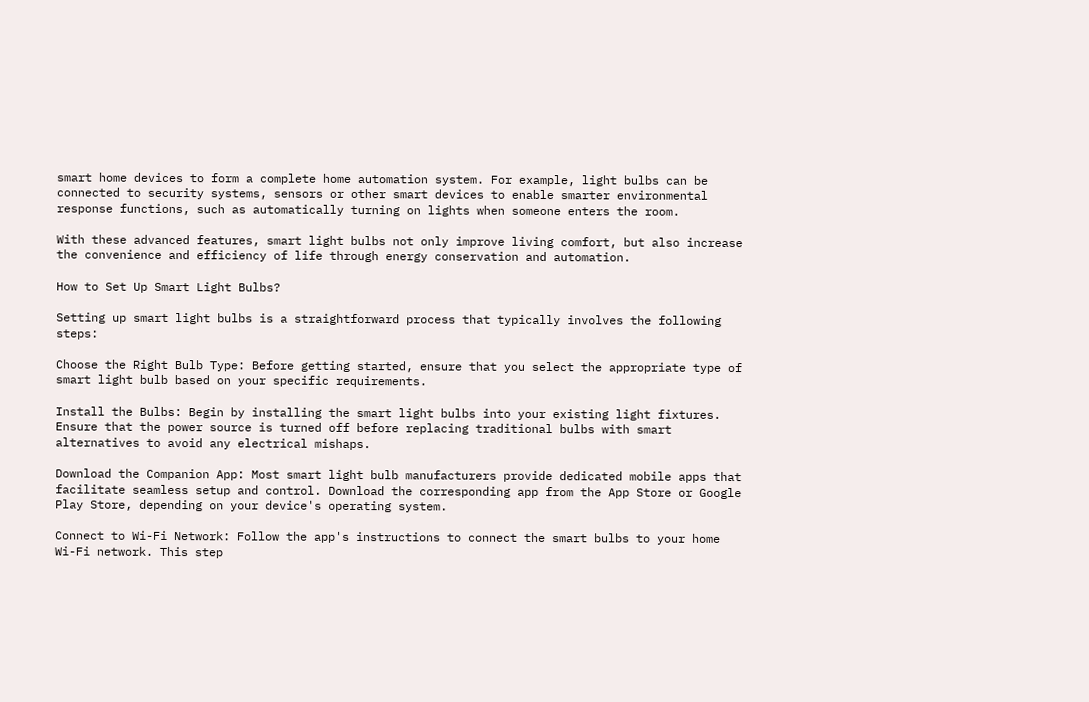smart home devices to form a complete home automation system. For example, light bulbs can be connected to security systems, sensors or other smart devices to enable smarter environmental response functions, such as automatically turning on lights when someone enters the room.

With these advanced features, smart light bulbs not only improve living comfort, but also increase the convenience and efficiency of life through energy conservation and automation.

How to Set Up Smart Light Bulbs?

Setting up smart light bulbs is a straightforward process that typically involves the following steps:

Choose the Right Bulb Type: Before getting started, ensure that you select the appropriate type of smart light bulb based on your specific requirements.

Install the Bulbs: Begin by installing the smart light bulbs into your existing light fixtures. Ensure that the power source is turned off before replacing traditional bulbs with smart alternatives to avoid any electrical mishaps.

Download the Companion App: Most smart light bulb manufacturers provide dedicated mobile apps that facilitate seamless setup and control. Download the corresponding app from the App Store or Google Play Store, depending on your device's operating system.

Connect to Wi-Fi Network: Follow the app's instructions to connect the smart bulbs to your home Wi-Fi network. This step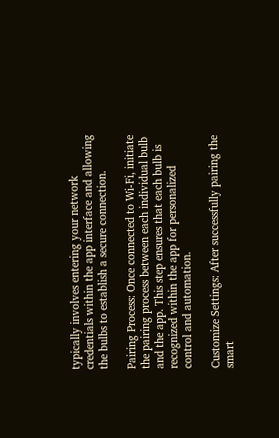typically involves entering your network credentials within the app interface and allowing the bulbs to establish a secure connection.

Pairing Process: Once connected to Wi-Fi, initiate the pairing process between each individual bulb and the app. This step ensures that each bulb is recognized within the app for personalized control and automation.

Customize Settings: After successfully pairing the smart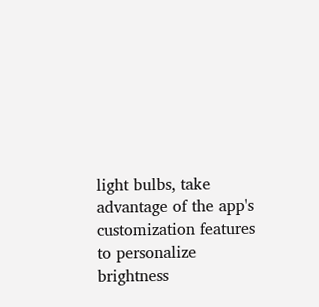light bulbs, take advantage of the app's customization features to personalize brightness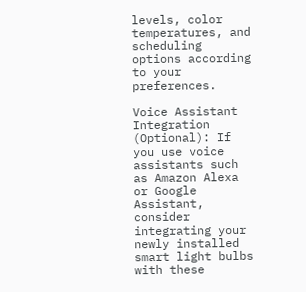levels, color temperatures, and scheduling options according to your preferences.

Voice Assistant Integration (Optional): If you use voice assistants such as Amazon Alexa or Google Assistant, consider integrating your newly installed smart light bulbs with these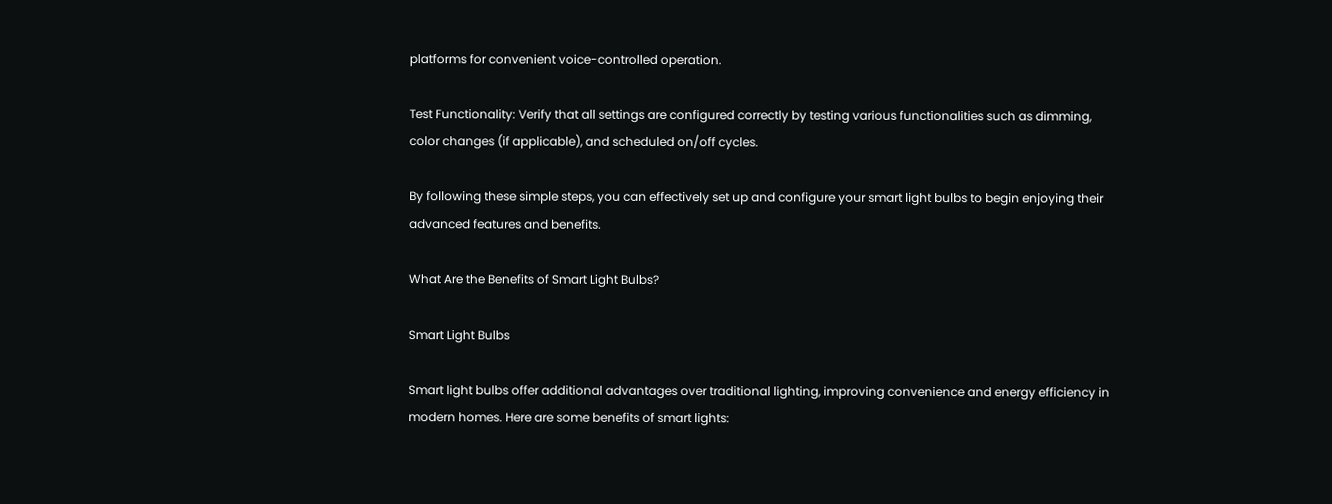platforms for convenient voice-controlled operation.

Test Functionality: Verify that all settings are configured correctly by testing various functionalities such as dimming, color changes (if applicable), and scheduled on/off cycles.

By following these simple steps, you can effectively set up and configure your smart light bulbs to begin enjoying their advanced features and benefits.

What Are the Benefits of Smart Light Bulbs?

Smart Light Bulbs

Smart light bulbs offer additional advantages over traditional lighting, improving convenience and energy efficiency in modern homes. Here are some benefits of smart lights: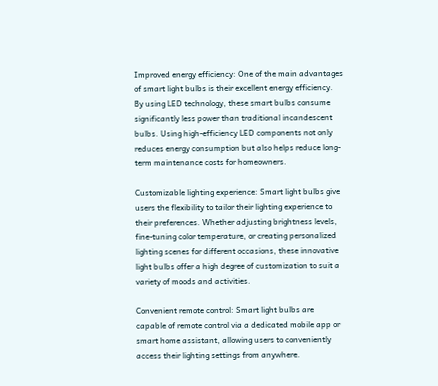Improved energy efficiency: One of the main advantages of smart light bulbs is their excellent energy efficiency. By using LED technology, these smart bulbs consume significantly less power than traditional incandescent bulbs. Using high-efficiency LED components not only reduces energy consumption but also helps reduce long-term maintenance costs for homeowners.

Customizable lighting experience: Smart light bulbs give users the flexibility to tailor their lighting experience to their preferences. Whether adjusting brightness levels, fine-tuning color temperature, or creating personalized lighting scenes for different occasions, these innovative light bulbs offer a high degree of customization to suit a variety of moods and activities.

Convenient remote control: Smart light bulbs are capable of remote control via a dedicated mobile app or smart home assistant, allowing users to conveniently access their lighting settings from anywhere.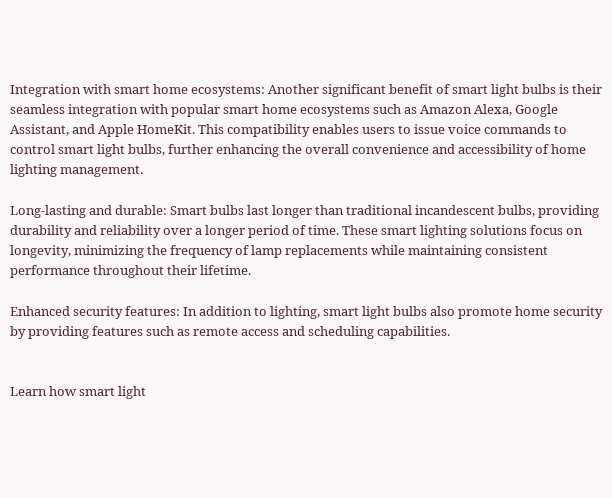Integration with smart home ecosystems: Another significant benefit of smart light bulbs is their seamless integration with popular smart home ecosystems such as Amazon Alexa, Google Assistant, and Apple HomeKit. This compatibility enables users to issue voice commands to control smart light bulbs, further enhancing the overall convenience and accessibility of home lighting management.

Long-lasting and durable: Smart bulbs last longer than traditional incandescent bulbs, providing durability and reliability over a longer period of time. These smart lighting solutions focus on longevity, minimizing the frequency of lamp replacements while maintaining consistent performance throughout their lifetime.

Enhanced security features: In addition to lighting, smart light bulbs also promote home security by providing features such as remote access and scheduling capabilities.


Learn how smart light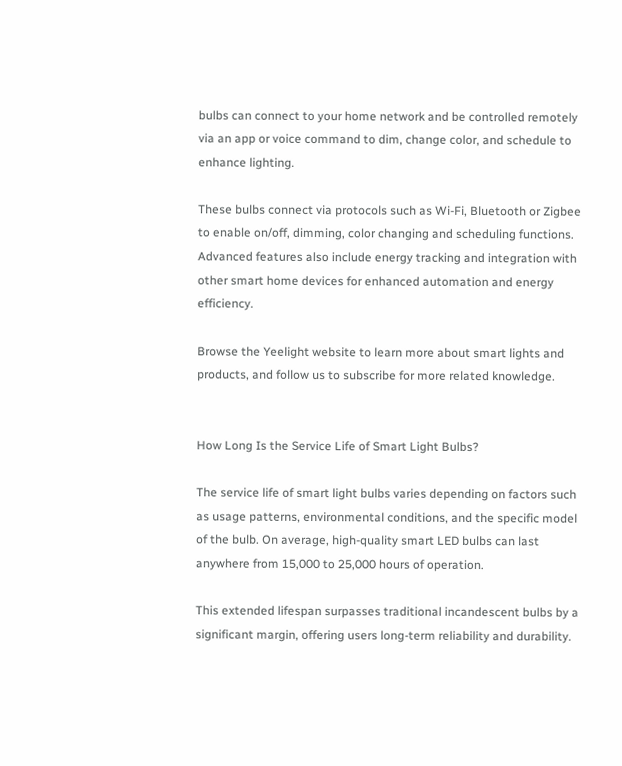bulbs can connect to your home network and be controlled remotely via an app or voice command to dim, change color, and schedule to enhance lighting.

These bulbs connect via protocols such as Wi-Fi, Bluetooth or Zigbee to enable on/off, dimming, color changing and scheduling functions. Advanced features also include energy tracking and integration with other smart home devices for enhanced automation and energy efficiency.

Browse the Yeelight website to learn more about smart lights and products, and follow us to subscribe for more related knowledge.


How Long Is the Service Life of Smart Light Bulbs?

The service life of smart light bulbs varies depending on factors such as usage patterns, environmental conditions, and the specific model of the bulb. On average, high-quality smart LED bulbs can last anywhere from 15,000 to 25,000 hours of operation.

This extended lifespan surpasses traditional incandescent bulbs by a significant margin, offering users long-term reliability and durability.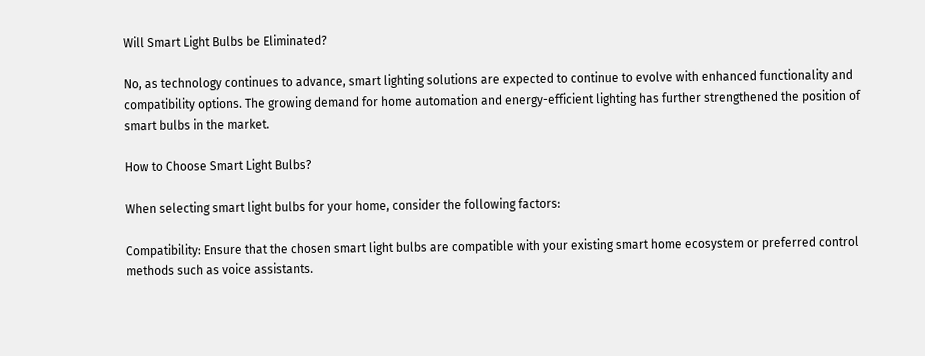Will Smart Light Bulbs be Eliminated?

No, as technology continues to advance, smart lighting solutions are expected to continue to evolve with enhanced functionality and compatibility options. The growing demand for home automation and energy-efficient lighting has further strengthened the position of smart bulbs in the market.

How to Choose Smart Light Bulbs?

When selecting smart light bulbs for your home, consider the following factors:

Compatibility: Ensure that the chosen smart light bulbs are compatible with your existing smart home ecosystem or preferred control methods such as voice assistants.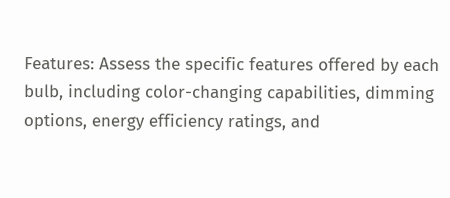Features: Assess the specific features offered by each bulb, including color-changing capabilities, dimming options, energy efficiency ratings, and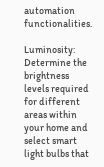automation functionalities.

Luminosity: Determine the brightness levels required for different areas within your home and select smart light bulbs that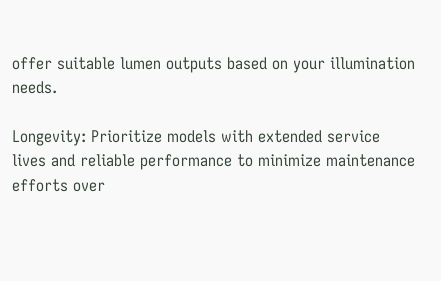offer suitable lumen outputs based on your illumination needs.

Longevity: Prioritize models with extended service lives and reliable performance to minimize maintenance efforts over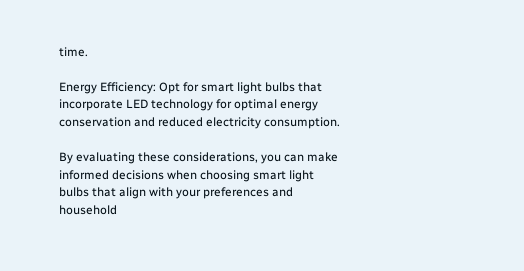time.

Energy Efficiency: Opt for smart light bulbs that incorporate LED technology for optimal energy conservation and reduced electricity consumption.

By evaluating these considerations, you can make informed decisions when choosing smart light bulbs that align with your preferences and household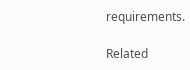requirements.

Related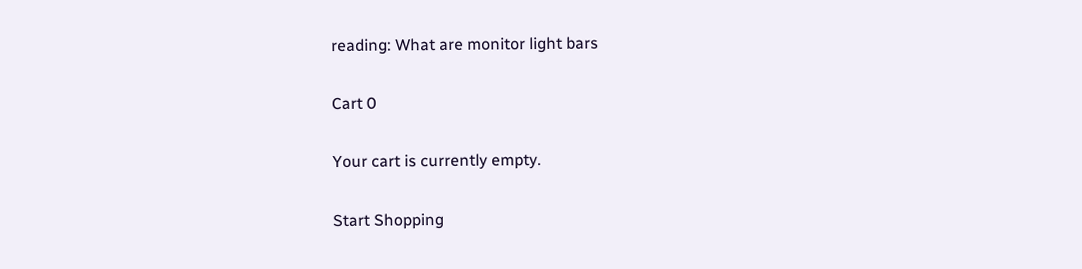reading: What are monitor light bars

Cart 0

Your cart is currently empty.

Start Shopping